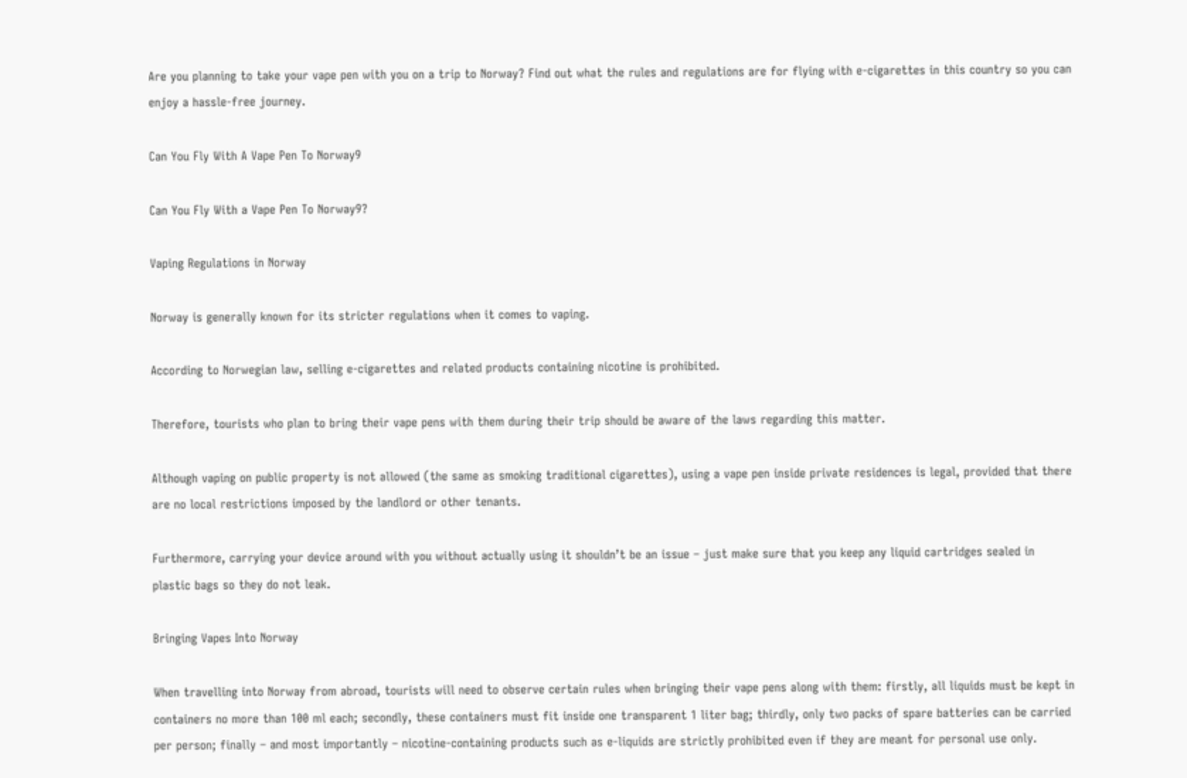Are you planning to take your vape pen with you on a trip to Norway? Find out what the rules and regulations are for flying with e-cigarettes in this country so you can enjoy a hassle-free journey.

Can You Fly With A Vape Pen To Norway9

Can You Fly With a Vape Pen To Norway9?

Vaping Regulations in Norway

Norway is generally known for its stricter regulations when it comes to vaping.

According to Norwegian law, selling e-cigarettes and related products containing nicotine is prohibited.

Therefore, tourists who plan to bring their vape pens with them during their trip should be aware of the laws regarding this matter.

Although vaping on public property is not allowed (the same as smoking traditional cigarettes), using a vape pen inside private residences is legal, provided that there are no local restrictions imposed by the landlord or other tenants.

Furthermore, carrying your device around with you without actually using it shouldn’t be an issue – just make sure that you keep any liquid cartridges sealed in plastic bags so they do not leak.

Bringing Vapes Into Norway

When travelling into Norway from abroad, tourists will need to observe certain rules when bringing their vape pens along with them: firstly, all liquids must be kept in containers no more than 100 ml each; secondly, these containers must fit inside one transparent 1 liter bag; thirdly, only two packs of spare batteries can be carried per person; finally – and most importantly – nicotine-containing products such as e-liquids are strictly prohibited even if they are meant for personal use only.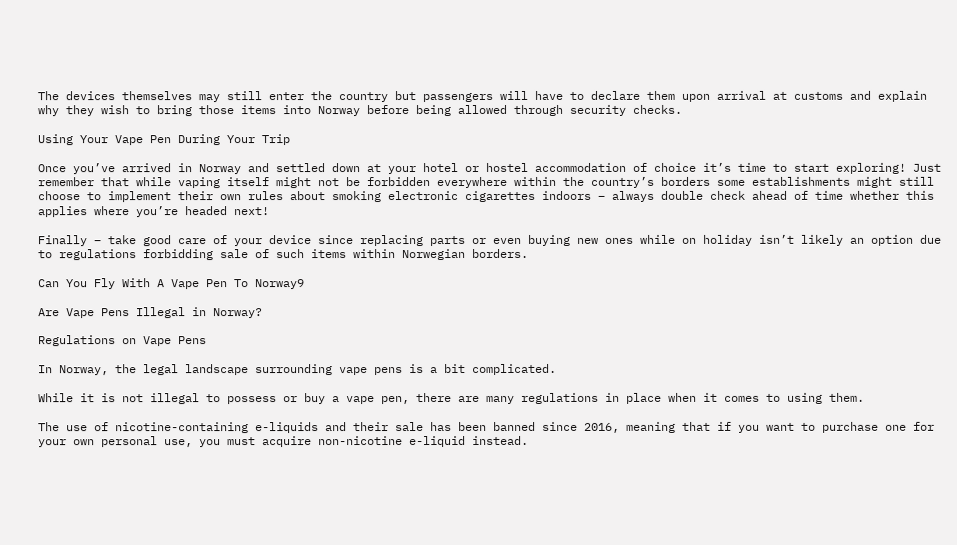The devices themselves may still enter the country but passengers will have to declare them upon arrival at customs and explain why they wish to bring those items into Norway before being allowed through security checks.

Using Your Vape Pen During Your Trip

Once you’ve arrived in Norway and settled down at your hotel or hostel accommodation of choice it’s time to start exploring! Just remember that while vaping itself might not be forbidden everywhere within the country’s borders some establishments might still choose to implement their own rules about smoking electronic cigarettes indoors – always double check ahead of time whether this applies where you’re headed next!

Finally – take good care of your device since replacing parts or even buying new ones while on holiday isn’t likely an option due to regulations forbidding sale of such items within Norwegian borders.

Can You Fly With A Vape Pen To Norway9

Are Vape Pens Illegal in Norway?

Regulations on Vape Pens

In Norway, the legal landscape surrounding vape pens is a bit complicated.

While it is not illegal to possess or buy a vape pen, there are many regulations in place when it comes to using them.

The use of nicotine-containing e-liquids and their sale has been banned since 2016, meaning that if you want to purchase one for your own personal use, you must acquire non-nicotine e-liquid instead.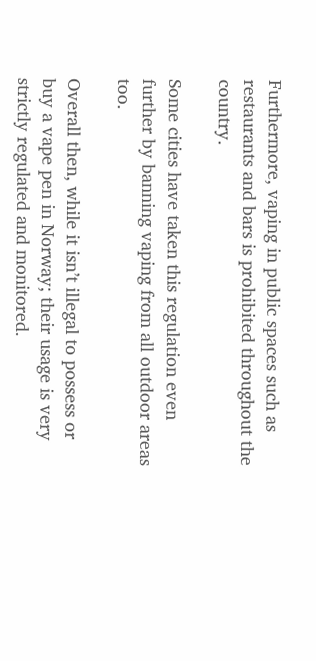Furthermore, vaping in public spaces such as restaurants and bars is prohibited throughout the country.

Some cities have taken this regulation even further by banning vaping from all outdoor areas too.

Overall then, while it isn’t illegal to possess or buy a vape pen in Norway; their usage is very strictly regulated and monitored.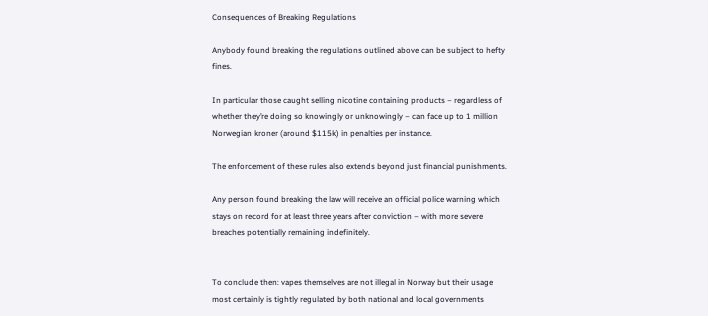Consequences of Breaking Regulations

Anybody found breaking the regulations outlined above can be subject to hefty fines.

In particular those caught selling nicotine containing products – regardless of whether they’re doing so knowingly or unknowingly – can face up to 1 million Norwegian kroner (around $115k) in penalties per instance.

The enforcement of these rules also extends beyond just financial punishments.

Any person found breaking the law will receive an official police warning which stays on record for at least three years after conviction – with more severe breaches potentially remaining indefinitely.


To conclude then: vapes themselves are not illegal in Norway but their usage most certainly is tightly regulated by both national and local governments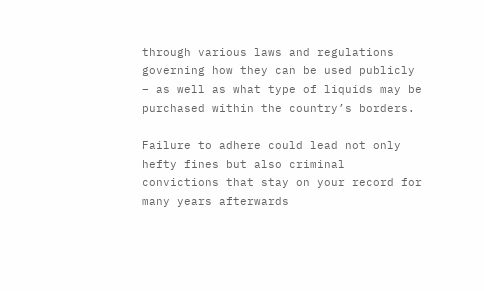through various laws and regulations governing how they can be used publicly – as well as what type of liquids may be purchased within the country’s borders.

Failure to adhere could lead not only hefty fines but also criminal convictions that stay on your record for many years afterwards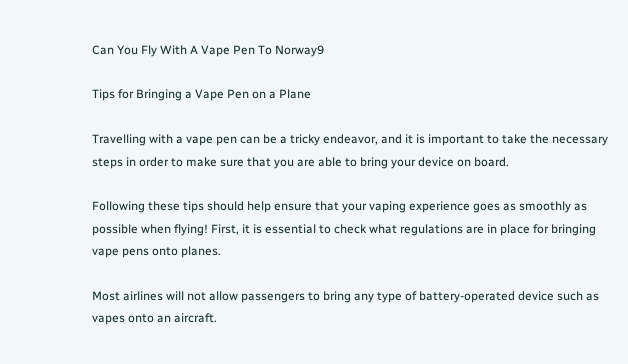Can You Fly With A Vape Pen To Norway9

Tips for Bringing a Vape Pen on a Plane

Travelling with a vape pen can be a tricky endeavor, and it is important to take the necessary steps in order to make sure that you are able to bring your device on board.

Following these tips should help ensure that your vaping experience goes as smoothly as possible when flying! First, it is essential to check what regulations are in place for bringing vape pens onto planes.

Most airlines will not allow passengers to bring any type of battery-operated device such as vapes onto an aircraft.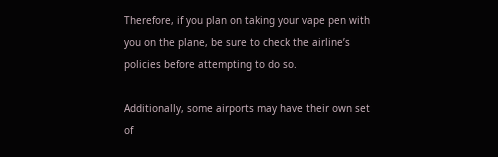Therefore, if you plan on taking your vape pen with you on the plane, be sure to check the airline’s policies before attempting to do so.

Additionally, some airports may have their own set of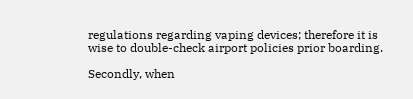regulations regarding vaping devices; therefore it is wise to double-check airport policies prior boarding.

Secondly, when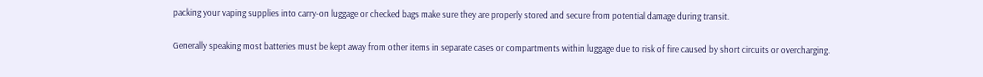packing your vaping supplies into carry-on luggage or checked bags make sure they are properly stored and secure from potential damage during transit.

Generally speaking most batteries must be kept away from other items in separate cases or compartments within luggage due to risk of fire caused by short circuits or overcharging.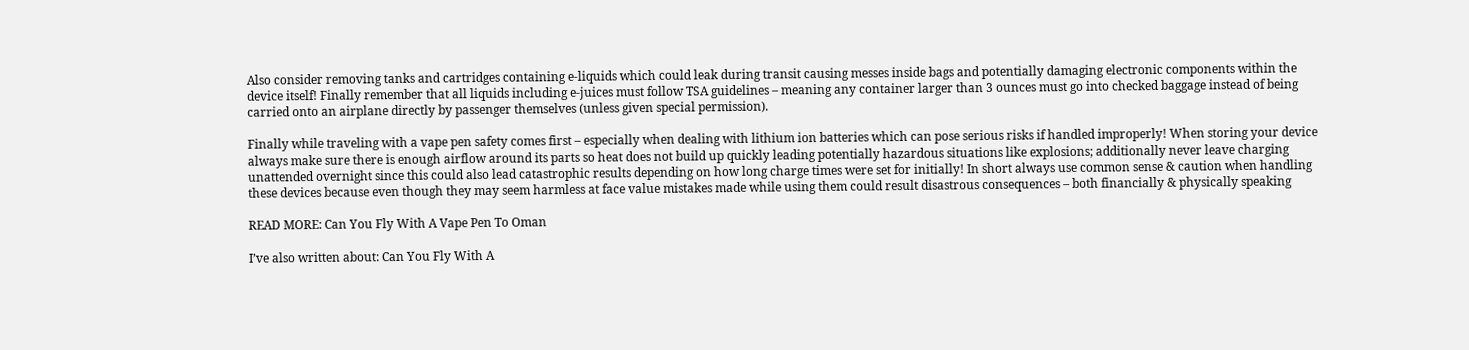Also consider removing tanks and cartridges containing e-liquids which could leak during transit causing messes inside bags and potentially damaging electronic components within the device itself! Finally remember that all liquids including e-juices must follow TSA guidelines – meaning any container larger than 3 ounces must go into checked baggage instead of being carried onto an airplane directly by passenger themselves (unless given special permission).

Finally while traveling with a vape pen safety comes first – especially when dealing with lithium ion batteries which can pose serious risks if handled improperly! When storing your device always make sure there is enough airflow around its parts so heat does not build up quickly leading potentially hazardous situations like explosions; additionally never leave charging unattended overnight since this could also lead catastrophic results depending on how long charge times were set for initially! In short always use common sense & caution when handling these devices because even though they may seem harmless at face value mistakes made while using them could result disastrous consequences – both financially & physically speaking

READ MORE: Can You Fly With A Vape Pen To Oman

I’ve also written about: Can You Fly With A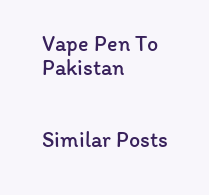Vape Pen To Pakistan


Similar Posts